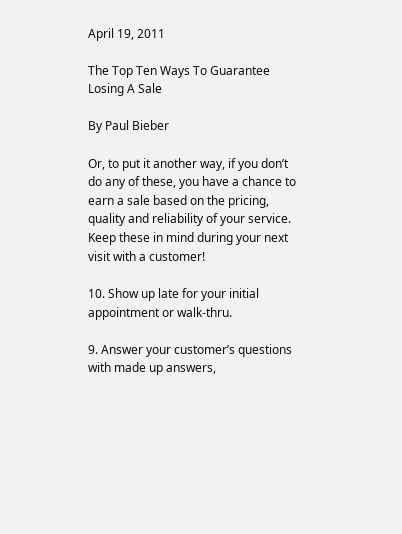April 19, 2011

The Top Ten Ways To Guarantee Losing A Sale

By Paul Bieber

Or, to put it another way, if you don’t do any of these, you have a chance to earn a sale based on the pricing, quality and reliability of your service. Keep these in mind during your next visit with a customer!

10. Show up late for your initial appointment or walk-thru.

9. Answer your customer’s questions with made up answers,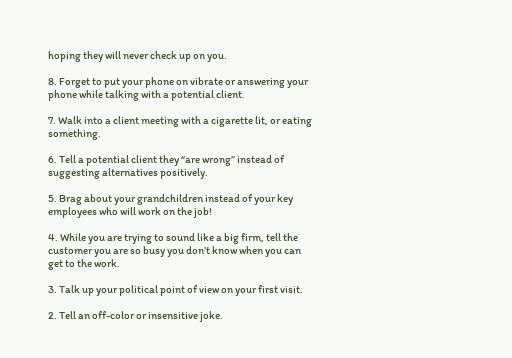hoping they will never check up on you.

8. Forget to put your phone on vibrate or answering your phone while talking with a potential client.

7. Walk into a client meeting with a cigarette lit, or eating something.

6. Tell a potential client they “are wrong” instead of suggesting alternatives positively.

5. Brag about your grandchildren instead of your key employees who will work on the job!

4. While you are trying to sound like a big firm, tell the customer you are so busy you don’t know when you can get to the work.

3. Talk up your political point of view on your first visit.

2. Tell an off-color or insensitive joke.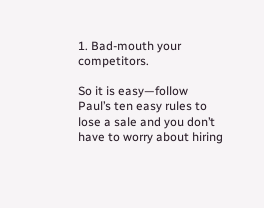1. Bad-mouth your competitors.

So it is easy—follow Paul’s ten easy rules to lose a sale and you don’t have to worry about hiring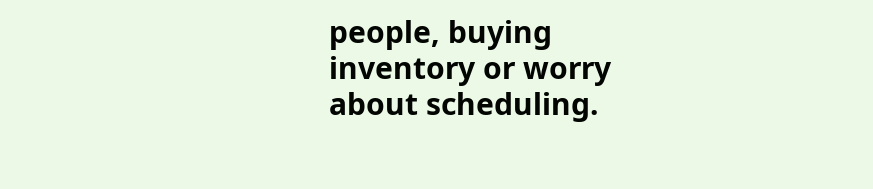people, buying inventory or worry about scheduling.